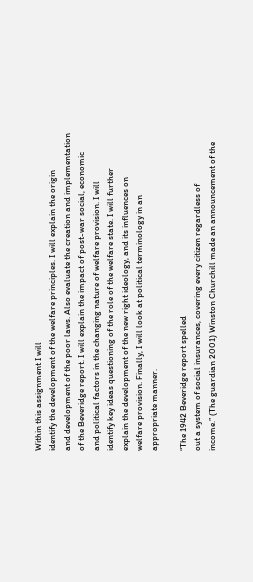Within this assignment I will
identify the development of the welfare principles. I will explain the origin
and development of the poor laws. Also evaluate the creation and implementation
of the Beveridge report. I will explain the impact of post-war social, economic
and political factors in the changing nature of welfare provision. I will
identify key ideas questioning of the role of the welfare state. I will further
explain the development of the new right ideology, and its influences on
welfare provision. Finally, I will look at political terminology in an
appropriate manner.

“The 1942 Beveridge report spelled
out a system of social insurances, covering every citizen regardless of
income.” (The guardian 2001) Winston Churchill made an announcement of the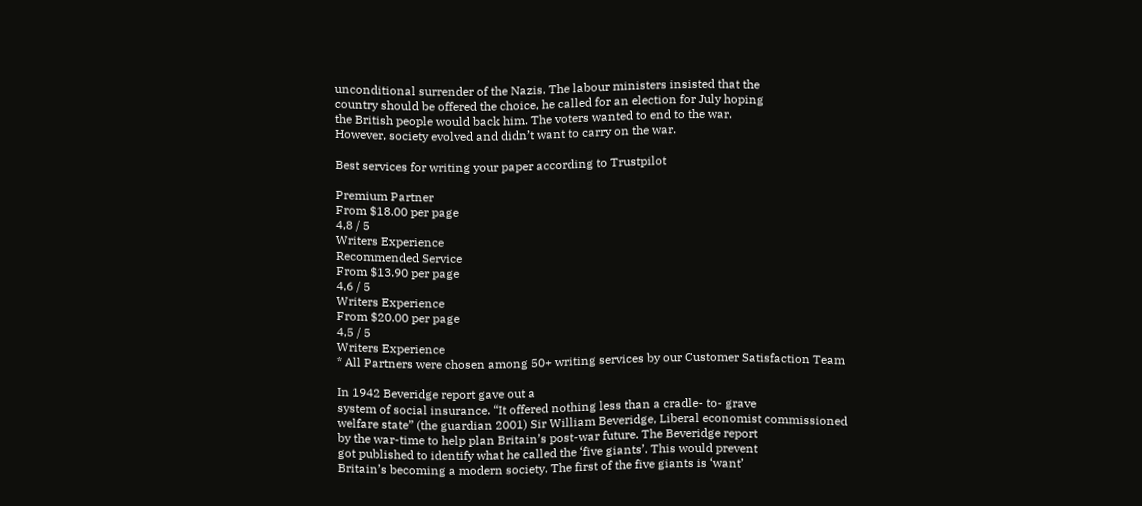unconditional surrender of the Nazis. The labour ministers insisted that the
country should be offered the choice, he called for an election for July hoping
the British people would back him. The voters wanted to end to the war.
However, society evolved and didn’t want to carry on the war.

Best services for writing your paper according to Trustpilot

Premium Partner
From $18.00 per page
4,8 / 5
Writers Experience
Recommended Service
From $13.90 per page
4,6 / 5
Writers Experience
From $20.00 per page
4,5 / 5
Writers Experience
* All Partners were chosen among 50+ writing services by our Customer Satisfaction Team

In 1942 Beveridge report gave out a
system of social insurance. “It offered nothing less than a cradle- to- grave
welfare state” (the guardian 2001) Sir William Beveridge, Liberal economist commissioned
by the war-time to help plan Britain’s post-war future. The Beveridge report
got published to identify what he called the ‘five giants’. This would prevent
Britain’s becoming a modern society. The first of the five giants is ‘want’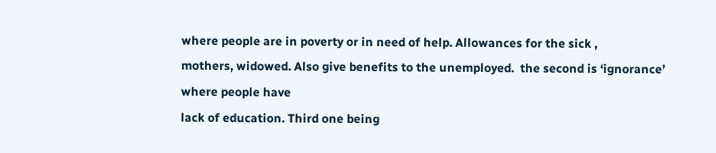where people are in poverty or in need of help. Allowances for the sick ,
mothers, widowed. Also give benefits to the unemployed.  the second is ‘ignorance’ where people have
lack of education. Third one being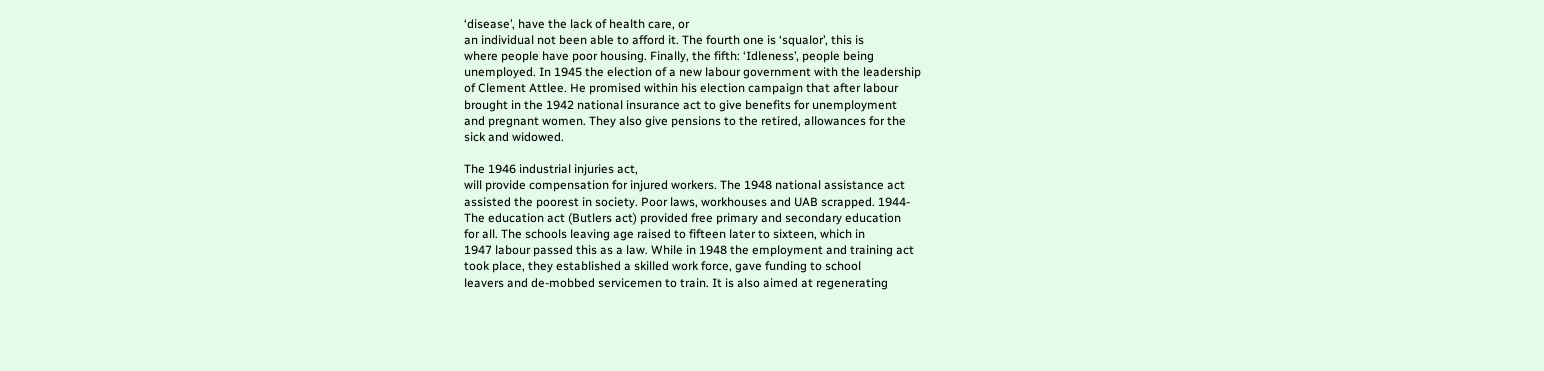‘disease’, have the lack of health care, or
an individual not been able to afford it. The fourth one is ‘squalor’, this is
where people have poor housing. Finally, the fifth: ‘Idleness’, people being
unemployed. In 1945 the election of a new labour government with the leadership
of Clement Attlee. He promised within his election campaign that after labour
brought in the 1942 national insurance act to give benefits for unemployment
and pregnant women. They also give pensions to the retired, allowances for the
sick and widowed.

The 1946 industrial injuries act,
will provide compensation for injured workers. The 1948 national assistance act
assisted the poorest in society. Poor laws, workhouses and UAB scrapped. 1944-
The education act (Butlers act) provided free primary and secondary education
for all. The schools leaving age raised to fifteen later to sixteen, which in
1947 labour passed this as a law. While in 1948 the employment and training act
took place, they established a skilled work force, gave funding to school
leavers and de-mobbed servicemen to train. It is also aimed at regenerating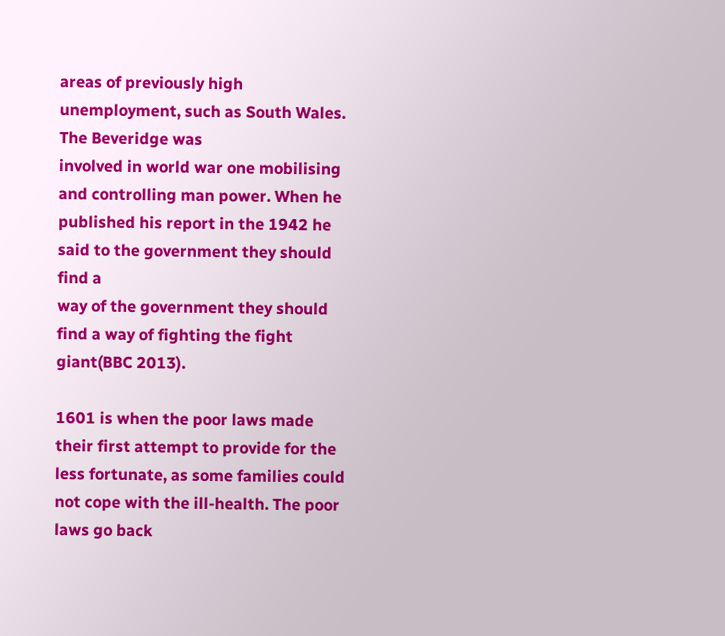areas of previously high unemployment, such as South Wales. The Beveridge was
involved in world war one mobilising and controlling man power. When he
published his report in the 1942 he said to the government they should find a
way of the government they should find a way of fighting the fight giant(BBC 2013).

1601 is when the poor laws made
their first attempt to provide for the less fortunate, as some families could
not cope with the ill-health. The poor laws go back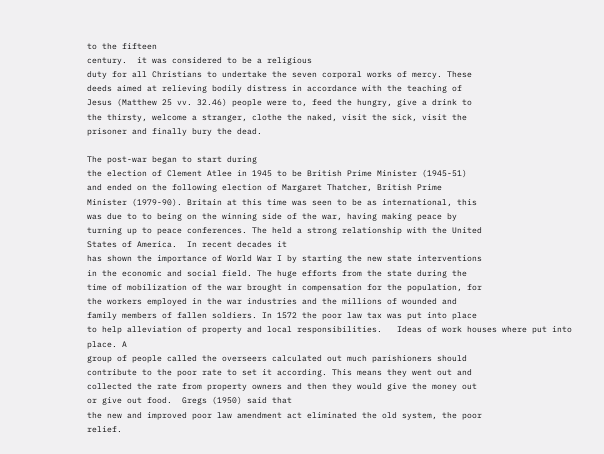to the fifteen
century.  it was considered to be a religious
duty for all Christians to undertake the seven corporal works of mercy. These
deeds aimed at relieving bodily distress in accordance with the teaching of
Jesus (Matthew 25 vv. 32.46) people were to, feed the hungry, give a drink to
the thirsty, welcome a stranger, clothe the naked, visit the sick, visit the
prisoner and finally bury the dead.

The post-war began to start during
the election of Clement Atlee in 1945 to be British Prime Minister (1945-51)
and ended on the following election of Margaret Thatcher, British Prime
Minister (1979-90). Britain at this time was seen to be as international, this
was due to to being on the winning side of the war, having making peace by
turning up to peace conferences. The held a strong relationship with the United
States of America.  In recent decades it
has shown the importance of World War I by starting the new state interventions
in the economic and social field. The huge efforts from the state during the
time of mobilization of the war brought in compensation for the population, for
the workers employed in the war industries and the millions of wounded and
family members of fallen soldiers. In 1572 the poor law tax was put into place
to help alleviation of property and local responsibilities.   Ideas of work houses where put into place. A
group of people called the overseers calculated out much parishioners should
contribute to the poor rate to set it according. This means they went out and
collected the rate from property owners and then they would give the money out
or give out food.  Gregs (1950) said that
the new and improved poor law amendment act eliminated the old system, the poor
relief.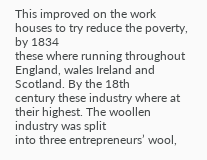This improved on the work houses to try reduce the poverty, by 1834
these where running throughout England, wales Ireland and Scotland. By the 18th
century these industry where at their highest. The woollen industry was split
into three entrepreneurs’ wool,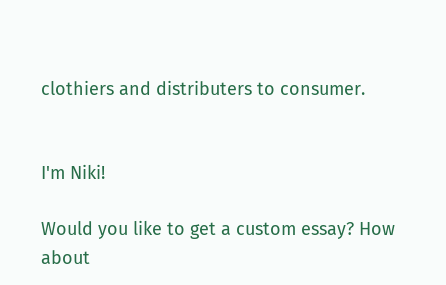clothiers and distributers to consumer.


I'm Niki!

Would you like to get a custom essay? How about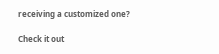receiving a customized one?

Check it out